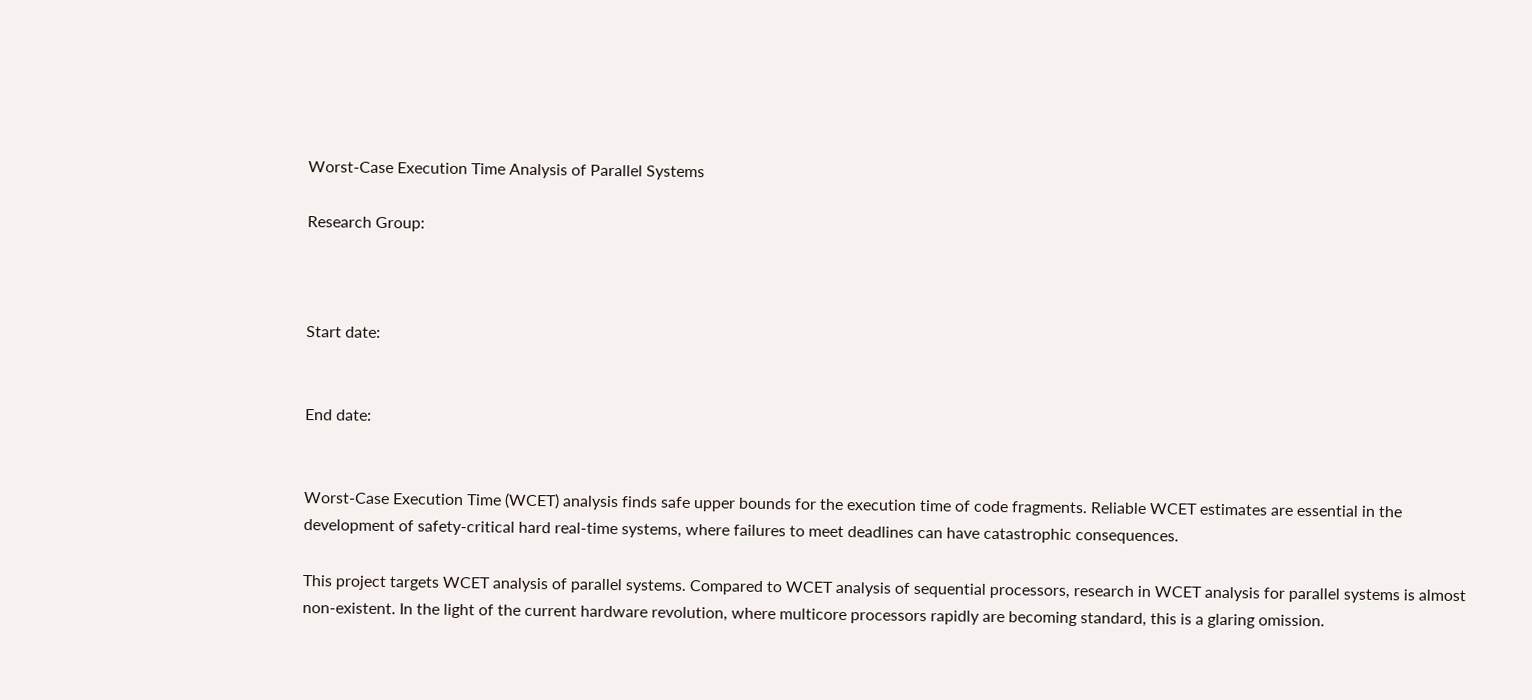Worst-Case Execution Time Analysis of Parallel Systems

Research Group:



Start date:


End date:


Worst-Case Execution Time (WCET) analysis finds safe upper bounds for the execution time of code fragments. Reliable WCET estimates are essential in the development of safety-critical hard real-time systems, where failures to meet deadlines can have catastrophic consequences.

This project targets WCET analysis of parallel systems. Compared to WCET analysis of sequential processors, research in WCET analysis for parallel systems is almost non-existent. In the light of the current hardware revolution, where multicore processors rapidly are becoming standard, this is a glaring omission.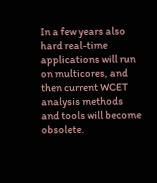In a few years also hard real-time applications will run on multicores, and then current WCET analysis methods and tools will become obsolete.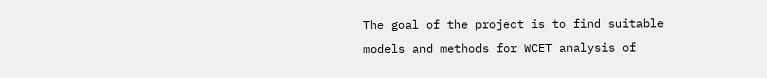The goal of the project is to find suitable models and methods for WCET analysis of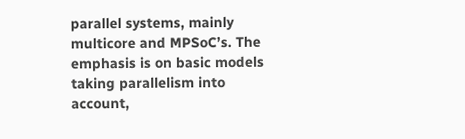parallel systems, mainly multicore and MPSoC’s. The emphasis is on basic models taking parallelism into account,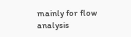mainly for flow analysis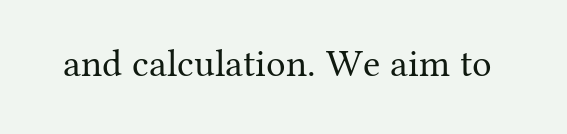and calculation. We aim to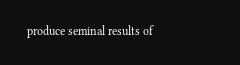produce seminal results of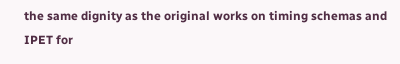the same dignity as the original works on timing schemas and IPET for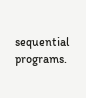sequential programs.